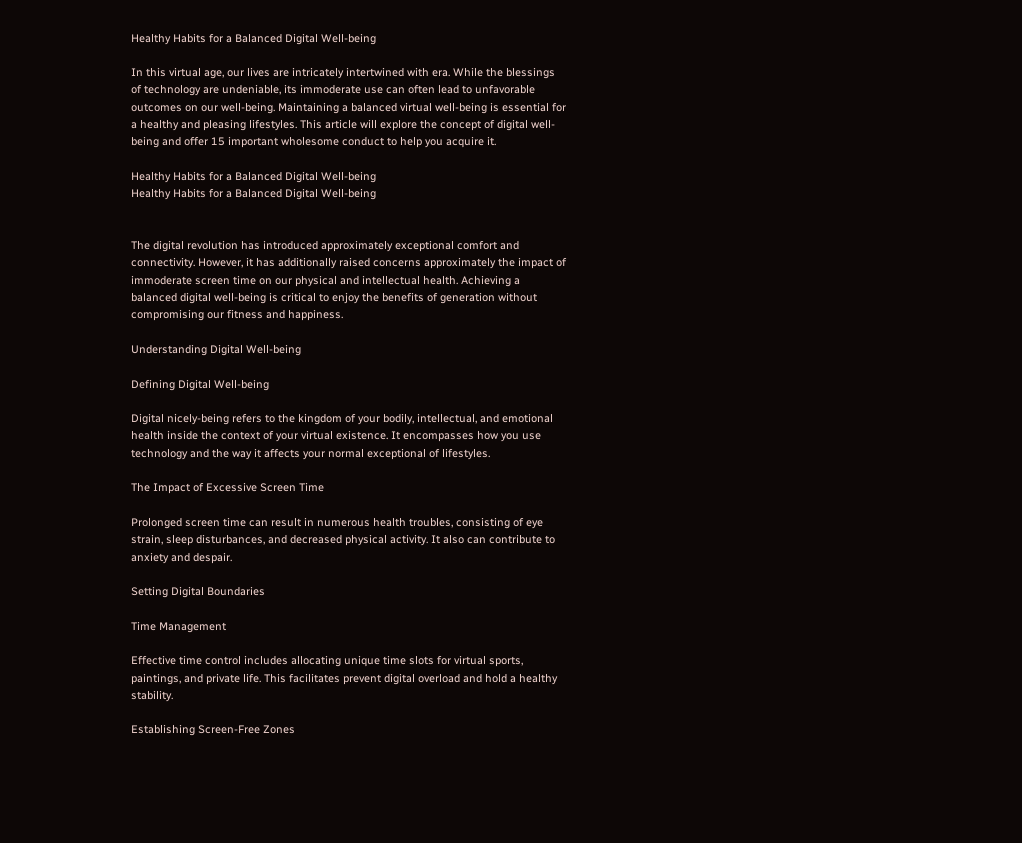Healthy Habits for a Balanced Digital Well-being

In this virtual age, our lives are intricately intertwined with era. While the blessings of technology are undeniable, its immoderate use can often lead to unfavorable outcomes on our well-being. Maintaining a balanced virtual well-being is essential for a healthy and pleasing lifestyles. This article will explore the concept of digital well-being and offer 15 important wholesome conduct to help you acquire it.

Healthy Habits for a Balanced Digital Well-being
Healthy Habits for a Balanced Digital Well-being


The digital revolution has introduced approximately exceptional comfort and connectivity. However, it has additionally raised concerns approximately the impact of immoderate screen time on our physical and intellectual health. Achieving a balanced digital well-being is critical to enjoy the benefits of generation without compromising our fitness and happiness.

Understanding Digital Well-being

Defining Digital Well-being

Digital nicely-being refers to the kingdom of your bodily, intellectual, and emotional health inside the context of your virtual existence. It encompasses how you use technology and the way it affects your normal exceptional of lifestyles.

The Impact of Excessive Screen Time

Prolonged screen time can result in numerous health troubles, consisting of eye strain, sleep disturbances, and decreased physical activity. It also can contribute to anxiety and despair.

Setting Digital Boundaries

Time Management

Effective time control includes allocating unique time slots for virtual sports, paintings, and private life. This facilitates prevent digital overload and hold a healthy stability.

Establishing Screen-Free Zones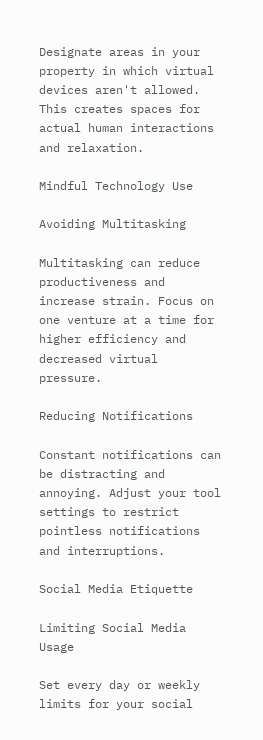Designate areas in your property in which virtual devices aren't allowed. This creates spaces for actual human interactions and relaxation.

Mindful Technology Use

Avoiding Multitasking

Multitasking can reduce productiveness and increase strain. Focus on one venture at a time for higher efficiency and decreased virtual pressure.

Reducing Notifications

Constant notifications can be distracting and annoying. Adjust your tool settings to restrict pointless notifications and interruptions.

Social Media Etiquette

Limiting Social Media Usage

Set every day or weekly limits for your social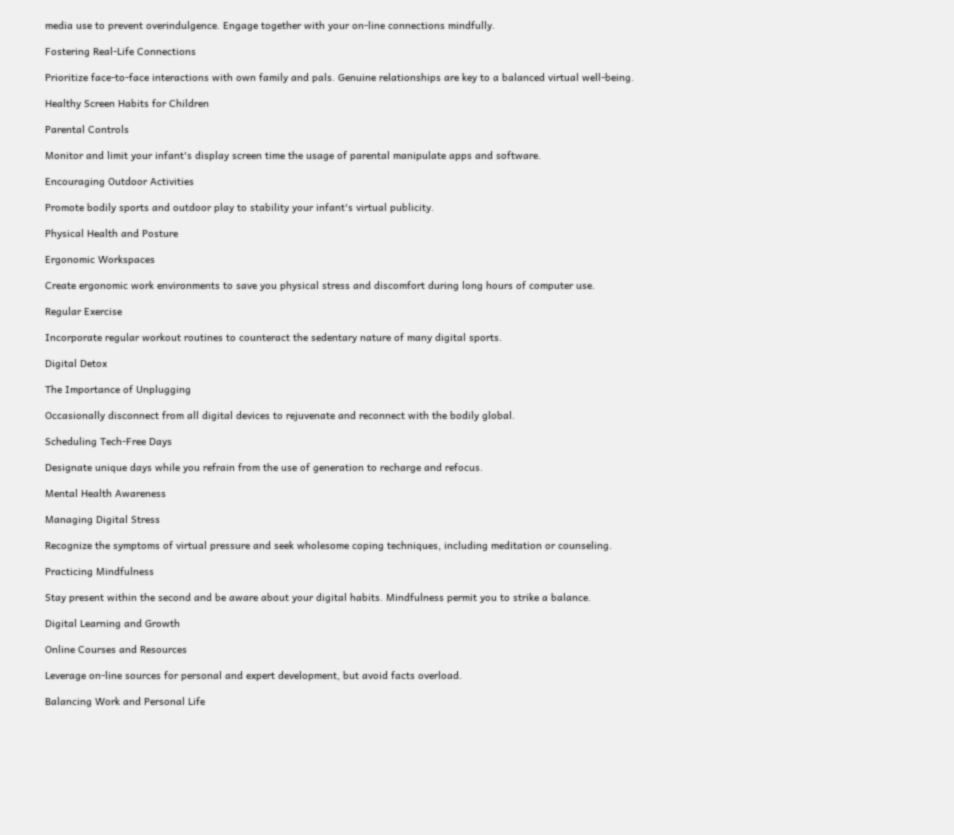media use to prevent overindulgence. Engage together with your on-line connections mindfully.

Fostering Real-Life Connections

Prioritize face-to-face interactions with own family and pals. Genuine relationships are key to a balanced virtual well-being.

Healthy Screen Habits for Children

Parental Controls

Monitor and limit your infant's display screen time the usage of parental manipulate apps and software.

Encouraging Outdoor Activities

Promote bodily sports and outdoor play to stability your infant's virtual publicity.

Physical Health and Posture

Ergonomic Workspaces

Create ergonomic work environments to save you physical stress and discomfort during long hours of computer use.

Regular Exercise

Incorporate regular workout routines to counteract the sedentary nature of many digital sports.

Digital Detox

The Importance of Unplugging

Occasionally disconnect from all digital devices to rejuvenate and reconnect with the bodily global.

Scheduling Tech-Free Days

Designate unique days while you refrain from the use of generation to recharge and refocus.

Mental Health Awareness

Managing Digital Stress

Recognize the symptoms of virtual pressure and seek wholesome coping techniques, including meditation or counseling.

Practicing Mindfulness

Stay present within the second and be aware about your digital habits. Mindfulness permit you to strike a balance.

Digital Learning and Growth

Online Courses and Resources

Leverage on-line sources for personal and expert development, but avoid facts overload.

Balancing Work and Personal Life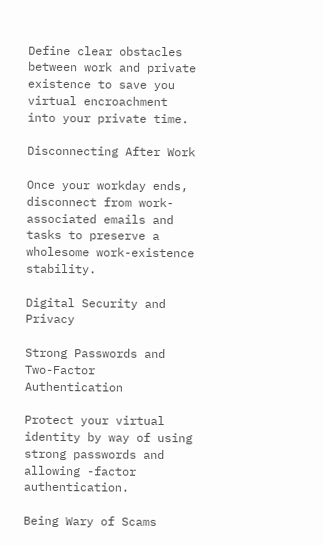Define clear obstacles between work and private existence to save you virtual encroachment into your private time.

Disconnecting After Work

Once your workday ends, disconnect from work-associated emails and tasks to preserve a wholesome work-existence stability.

Digital Security and Privacy

Strong Passwords and Two-Factor Authentication

Protect your virtual identity by way of using strong passwords and allowing -factor authentication.

Being Wary of Scams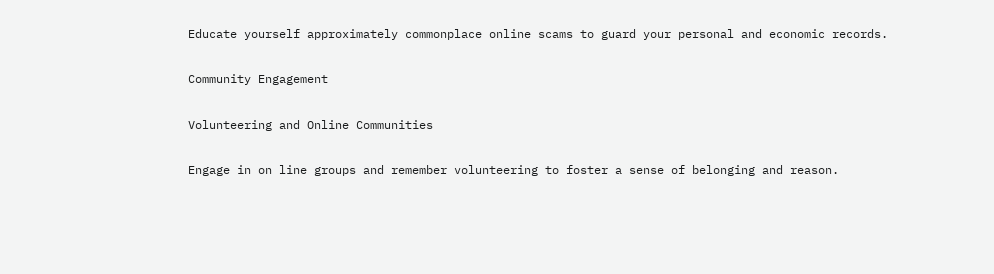Educate yourself approximately commonplace online scams to guard your personal and economic records.

Community Engagement

Volunteering and Online Communities

Engage in on line groups and remember volunteering to foster a sense of belonging and reason.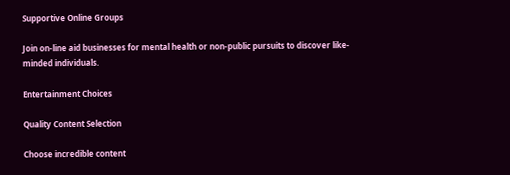Supportive Online Groups

Join on-line aid businesses for mental health or non-public pursuits to discover like-minded individuals.

Entertainment Choices

Quality Content Selection

Choose incredible content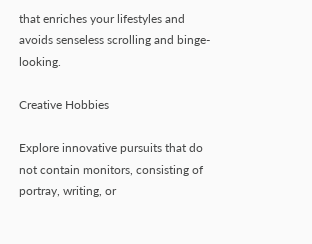that enriches your lifestyles and avoids senseless scrolling and binge-looking.

Creative Hobbies

Explore innovative pursuits that do not contain monitors, consisting of portray, writing, or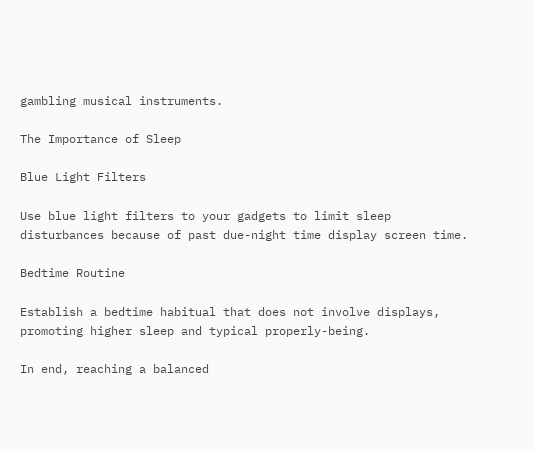gambling musical instruments.

The Importance of Sleep

Blue Light Filters

Use blue light filters to your gadgets to limit sleep disturbances because of past due-night time display screen time.

Bedtime Routine

Establish a bedtime habitual that does not involve displays, promoting higher sleep and typical properly-being.

In end, reaching a balanced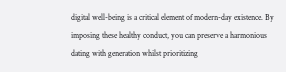digital well-being is a critical element of modern-day existence. By imposing these healthy conduct, you can preserve a harmonious dating with generation whilst prioritizing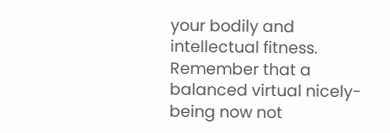your bodily and intellectual fitness. Remember that a balanced virtual nicely-being now not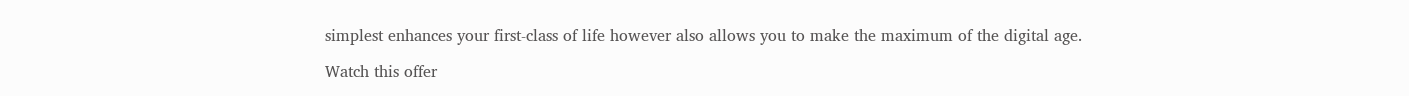simplest enhances your first-class of life however also allows you to make the maximum of the digital age.

Watch this offer